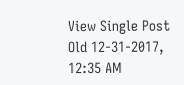View Single Post
Old 12-31-2017, 12:35 AM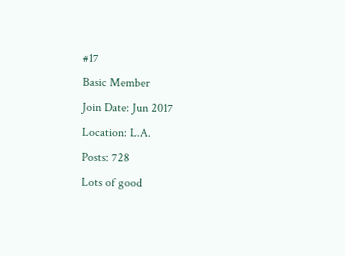#17
Basic Member
Join Date: Jun 2017
Location: L.A.
Posts: 728
Lots of good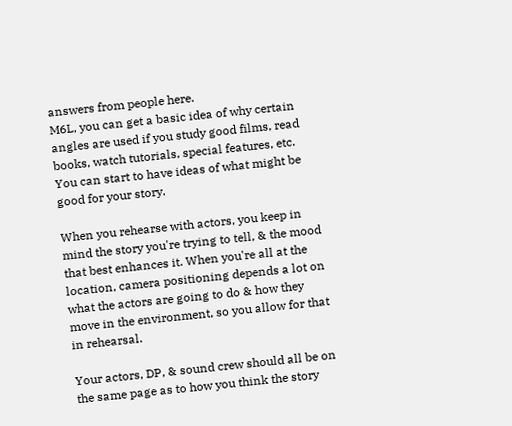answers from people here.
M6L, you can get a basic idea of why certain angles are used if you study good films, read books, watch tutorials, special features, etc. You can start to have ideas of what might be good for your story.

When you rehearse with actors, you keep in mind the story you're trying to tell, & the mood that best enhances it. When you're all at the location, camera positioning depends a lot on what the actors are going to do & how they move in the environment, so you allow for that in rehearsal.

Your actors, DP, & sound crew should all be on the same page as to how you think the story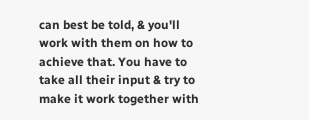can best be told, & you'll work with them on how to achieve that. You have to take all their input & try to make it work together with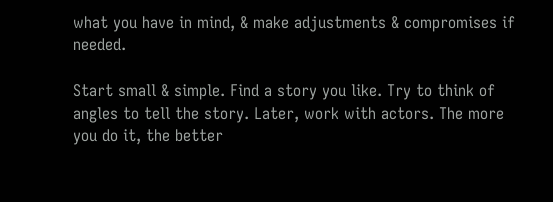what you have in mind, & make adjustments & compromises if needed.

Start small & simple. Find a story you like. Try to think of angles to tell the story. Later, work with actors. The more you do it, the better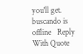you'll get.
buscando is offline   Reply With Quote